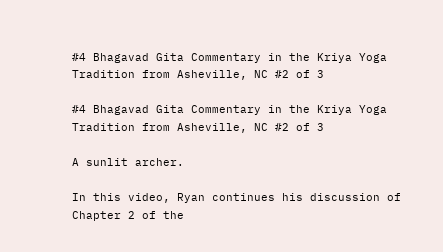#4 Bhagavad Gita Commentary in the Kriya Yoga Tradition from Asheville, NC #2 of 3

#4 Bhagavad Gita Commentary in the Kriya Yoga Tradition from Asheville, NC #2 of 3

A sunlit archer.

In this video, Ryan continues his discussion of Chapter 2 of the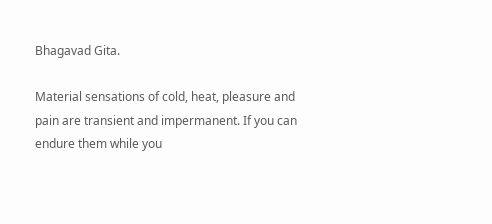Bhagavad Gita.

Material sensations of cold, heat, pleasure and pain are transient and impermanent. If you can endure them while you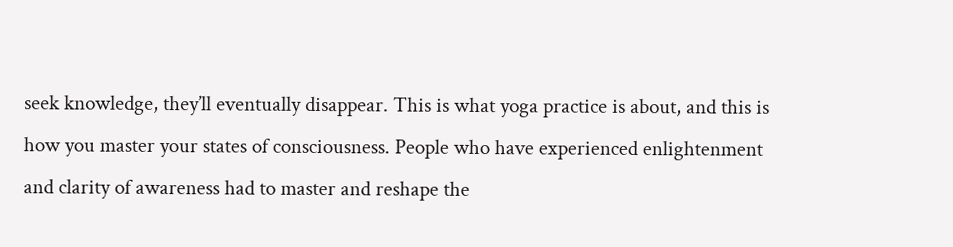seek knowledge, they’ll eventually disappear. This is what yoga practice is about, and this is how you master your states of consciousness. People who have experienced enlightenment and clarity of awareness had to master and reshape the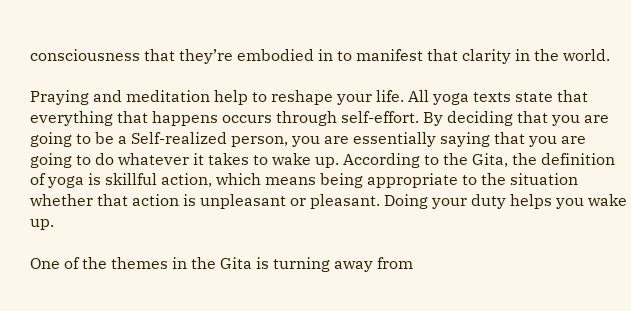consciousness that they’re embodied in to manifest that clarity in the world.

Praying and meditation help to reshape your life. All yoga texts state that everything that happens occurs through self-effort. By deciding that you are going to be a Self-realized person, you are essentially saying that you are going to do whatever it takes to wake up. According to the Gita, the definition of yoga is skillful action, which means being appropriate to the situation whether that action is unpleasant or pleasant. Doing your duty helps you wake up.

One of the themes in the Gita is turning away from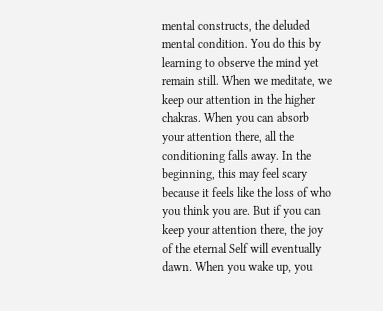mental constructs, the deluded mental condition. You do this by learning to observe the mind yet remain still. When we meditate, we keep our attention in the higher chakras. When you can absorb your attention there, all the conditioning falls away. In the beginning, this may feel scary because it feels like the loss of who you think you are. But if you can keep your attention there, the joy of the eternal Self will eventually dawn. When you wake up, you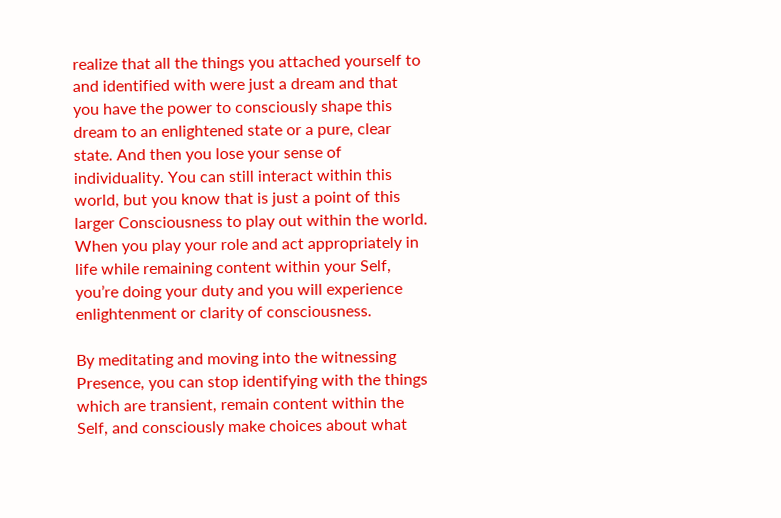realize that all the things you attached yourself to and identified with were just a dream and that you have the power to consciously shape this dream to an enlightened state or a pure, clear state. And then you lose your sense of individuality. You can still interact within this world, but you know that is just a point of this larger Consciousness to play out within the world. When you play your role and act appropriately in life while remaining content within your Self, you’re doing your duty and you will experience enlightenment or clarity of consciousness.

By meditating and moving into the witnessing Presence, you can stop identifying with the things which are transient, remain content within the Self, and consciously make choices about what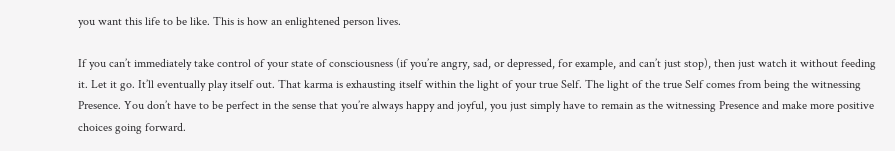you want this life to be like. This is how an enlightened person lives.

If you can’t immediately take control of your state of consciousness (if you’re angry, sad, or depressed, for example, and can’t just stop), then just watch it without feeding it. Let it go. It’ll eventually play itself out. That karma is exhausting itself within the light of your true Self. The light of the true Self comes from being the witnessing Presence. You don’t have to be perfect in the sense that you’re always happy and joyful, you just simply have to remain as the witnessing Presence and make more positive choices going forward.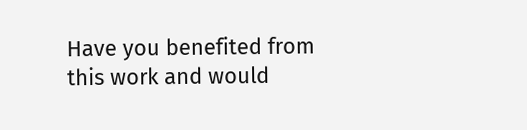Have you benefited from this work and would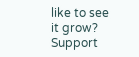like to see it grow? Support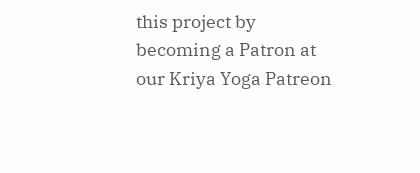this project by becoming a Patron at our Kriya Yoga Patreon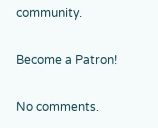community.

Become a Patron!

No comments.